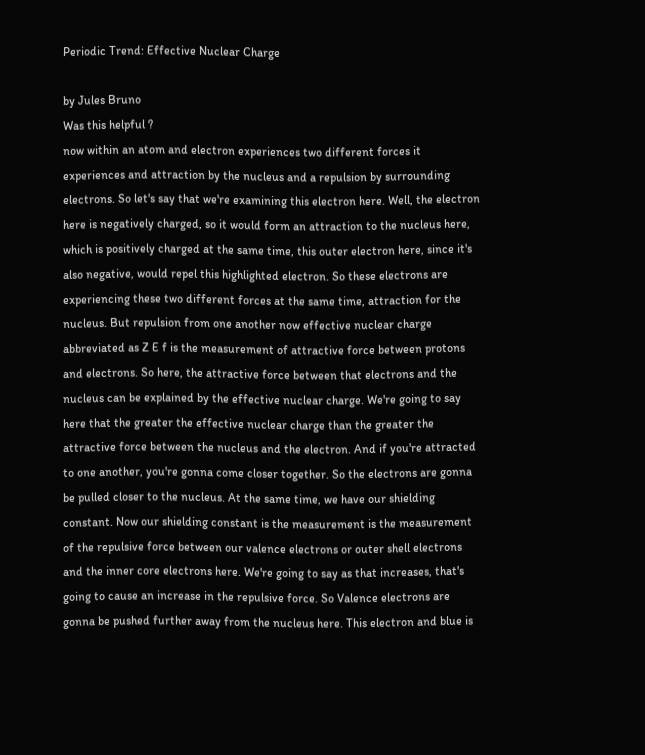Periodic Trend: Effective Nuclear Charge

by Jules Bruno
Was this helpful ?
now within an atom and electron experiences two different forces it experiences and attraction by the nucleus and a repulsion by surrounding electrons. So let's say that we're examining this electron here. Well, the electron here is negatively charged, so it would form an attraction to the nucleus here, which is positively charged at the same time, this outer electron here, since it's also negative, would repel this highlighted electron. So these electrons are experiencing these two different forces at the same time, attraction for the nucleus. But repulsion from one another now effective nuclear charge abbreviated as Z E f is the measurement of attractive force between protons and electrons. So here, the attractive force between that electrons and the nucleus can be explained by the effective nuclear charge. We're going to say here that the greater the effective nuclear charge than the greater the attractive force between the nucleus and the electron. And if you're attracted to one another, you're gonna come closer together. So the electrons are gonna be pulled closer to the nucleus. At the same time, we have our shielding constant. Now our shielding constant is the measurement is the measurement of the repulsive force between our valence electrons or outer shell electrons and the inner core electrons here. We're going to say as that increases, that's going to cause an increase in the repulsive force. So Valence electrons are gonna be pushed further away from the nucleus here. This electron and blue is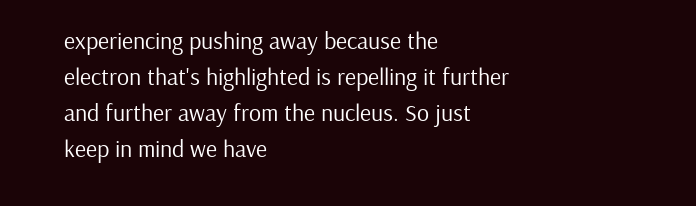experiencing pushing away because the electron that's highlighted is repelling it further and further away from the nucleus. So just keep in mind we have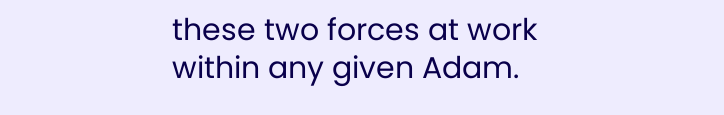these two forces at work within any given Adam.